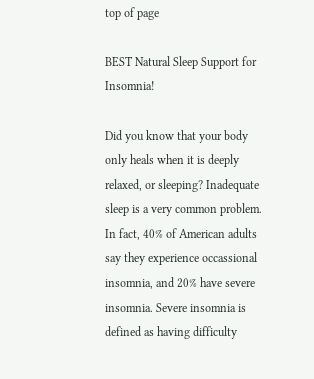top of page

BEST Natural Sleep Support for Insomnia!

Did you know that your body only heals when it is deeply relaxed, or sleeping? Inadequate sleep is a very common problem. In fact, 40% of American adults say they experience occassional insomnia, and 20% have severe insomnia. Severe insomnia is defined as having difficulty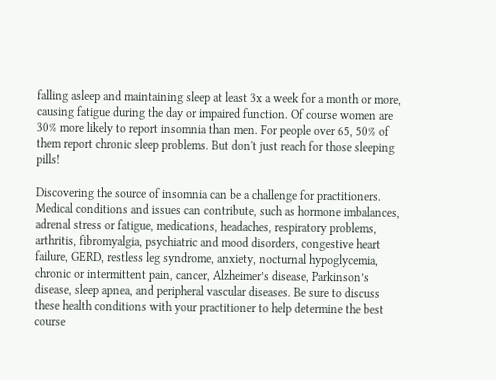falling asleep and maintaining sleep at least 3x a week for a month or more, causing fatigue during the day or impaired function. Of course women are 30% more likely to report insomnia than men. For people over 65, 50% of them report chronic sleep problems. But don't just reach for those sleeping pills!

Discovering the source of insomnia can be a challenge for practitioners. Medical conditions and issues can contribute, such as hormone imbalances, adrenal stress or fatigue, medications, headaches, respiratory problems, arthritis, fibromyalgia, psychiatric and mood disorders, congestive heart failure, GERD, restless leg syndrome, anxiety, nocturnal hypoglycemia, chronic or intermittent pain, cancer, Alzheimer’s disease, Parkinson’s disease, sleep apnea, and peripheral vascular diseases. Be sure to discuss these health conditions with your practitioner to help determine the best course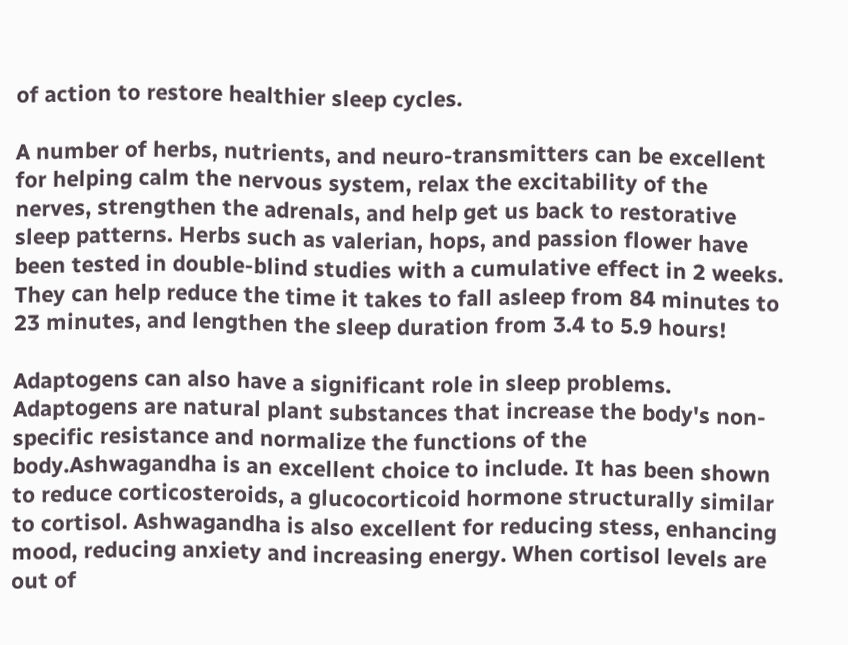of action to restore healthier sleep cycles.

A number of herbs, nutrients, and neuro-transmitters can be excellent for helping calm the nervous system, relax the excitability of the nerves, strengthen the adrenals, and help get us back to restorative sleep patterns. Herbs such as valerian, hops, and passion flower have been tested in double-blind studies with a cumulative effect in 2 weeks. They can help reduce the time it takes to fall asleep from 84 minutes to 23 minutes, and lengthen the sleep duration from 3.4 to 5.9 hours!

Adaptogens can also have a significant role in sleep problems. Adaptogens are natural plant substances that increase the body's non-specific resistance and normalize the functions of the body.Ashwagandha is an excellent choice to include. It has been shown to reduce corticosteroids, a glucocorticoid hormone structurally similar to cortisol. Ashwagandha is also excellent for reducing stess, enhancing mood, reducing anxiety and increasing energy. When cortisol levels are out of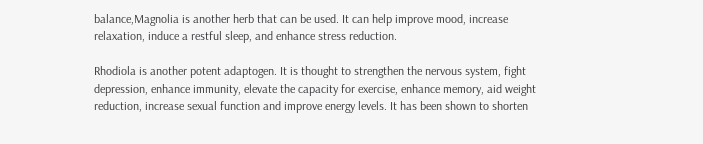balance,Magnolia is another herb that can be used. It can help improve mood, increase relaxation, induce a restful sleep, and enhance stress reduction.

Rhodiola is another potent adaptogen. It is thought to strengthen the nervous system, fight depression, enhance immunity, elevate the capacity for exercise, enhance memory, aid weight reduction, increase sexual function and improve energy levels. It has been shown to shorten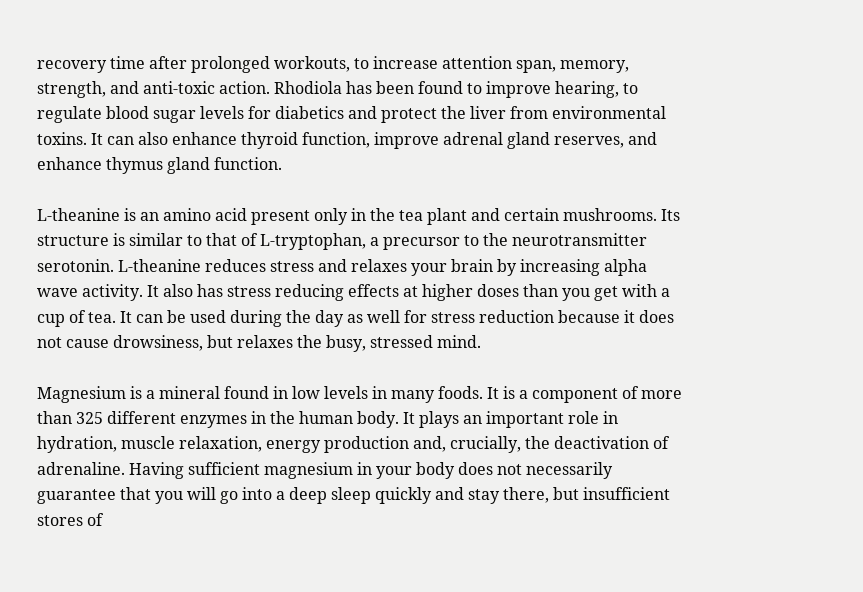recovery time after prolonged workouts, to increase attention span, memory, strength, and anti-toxic action. Rhodiola has been found to improve hearing, to regulate blood sugar levels for diabetics and protect the liver from environmental toxins. It can also enhance thyroid function, improve adrenal gland reserves, and enhance thymus gland function.

L-theanine is an amino acid present only in the tea plant and certain mushrooms. Its structure is similar to that of L-tryptophan, a precursor to the neurotransmitter serotonin. L-theanine reduces stress and relaxes your brain by increasing alpha wave activity. It also has stress reducing effects at higher doses than you get with a cup of tea. It can be used during the day as well for stress reduction because it does not cause drowsiness, but relaxes the busy, stressed mind.

Magnesium is a mineral found in low levels in many foods. It is a component of more than 325 different enzymes in the human body. It plays an important role in hydration, muscle relaxation, energy production and, crucially, the deactivation of adrenaline. Having sufficient magnesium in your body does not necessarily guarantee that you will go into a deep sleep quickly and stay there, but insufficient stores of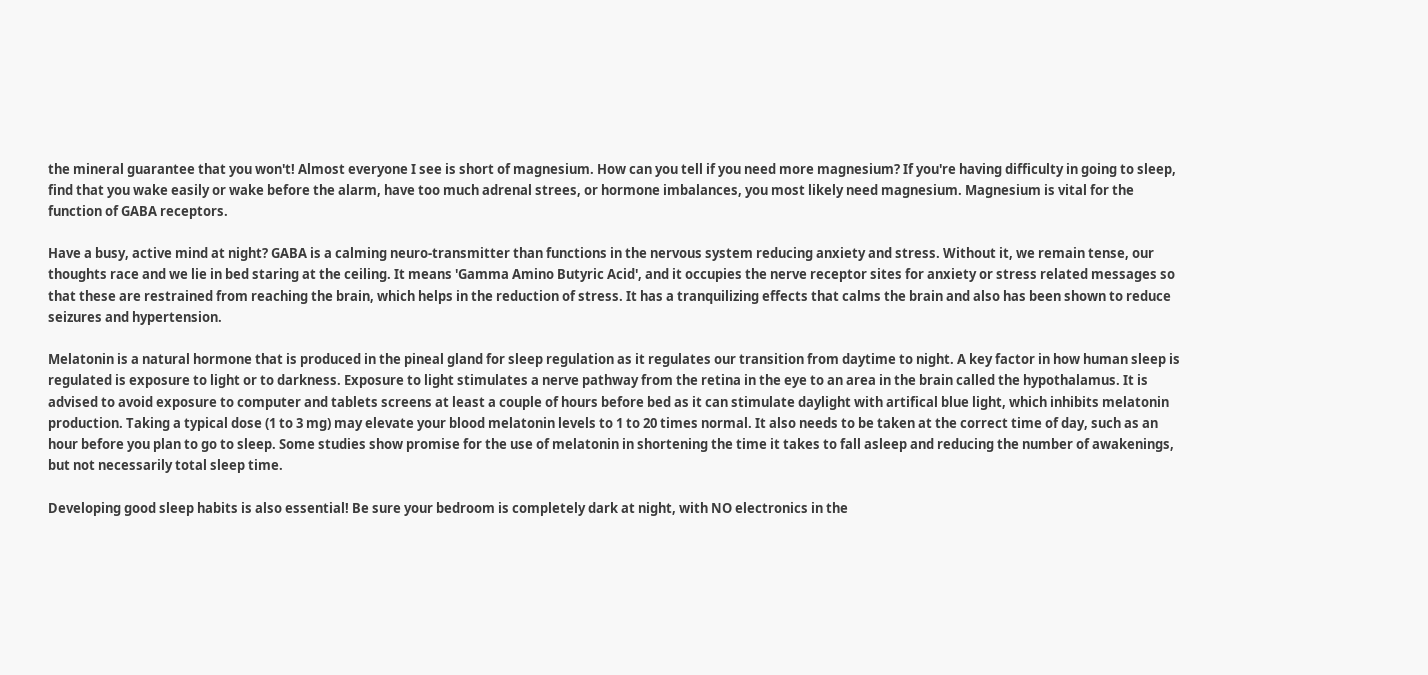the mineral guarantee that you won't! Almost everyone I see is short of magnesium. How can you tell if you need more magnesium? If you're having difficulty in going to sleep, find that you wake easily or wake before the alarm, have too much adrenal strees, or hormone imbalances, you most likely need magnesium. Magnesium is vital for the function of GABA receptors.

Have a busy, active mind at night? GABA is a calming neuro-transmitter than functions in the nervous system reducing anxiety and stress. Without it, we remain tense, our thoughts race and we lie in bed staring at the ceiling. It means 'Gamma Amino Butyric Acid', and it occupies the nerve receptor sites for anxiety or stress related messages so that these are restrained from reaching the brain, which helps in the reduction of stress. It has a tranquilizing effects that calms the brain and also has been shown to reduce seizures and hypertension.

Melatonin is a natural hormone that is produced in the pineal gland for sleep regulation as it regulates our transition from daytime to night. A key factor in how human sleep is regulated is exposure to light or to darkness. Exposure to light stimulates a nerve pathway from the retina in the eye to an area in the brain called the hypothalamus. It is advised to avoid exposure to computer and tablets screens at least a couple of hours before bed as it can stimulate daylight with artifical blue light, which inhibits melatonin production. Taking a typical dose (1 to 3 mg) may elevate your blood melatonin levels to 1 to 20 times normal. It also needs to be taken at the correct time of day, such as an hour before you plan to go to sleep. Some studies show promise for the use of melatonin in shortening the time it takes to fall asleep and reducing the number of awakenings, but not necessarily total sleep time.

Developing good sleep habits is also essential! Be sure your bedroom is completely dark at night, with NO electronics in the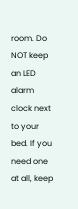room. Do NOT keep an LED alarm clock next to your bed. If you need one at all, keep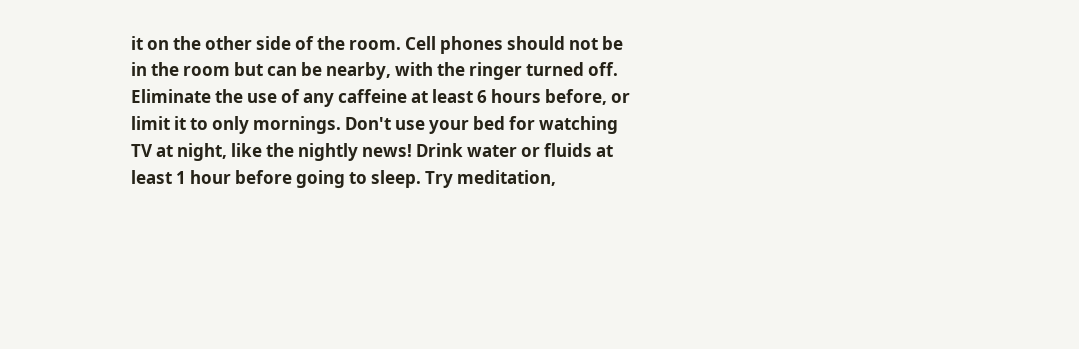it on the other side of the room. Cell phones should not be in the room but can be nearby, with the ringer turned off. Eliminate the use of any caffeine at least 6 hours before, or limit it to only mornings. Don't use your bed for watching TV at night, like the nightly news! Drink water or fluids at least 1 hour before going to sleep. Try meditation,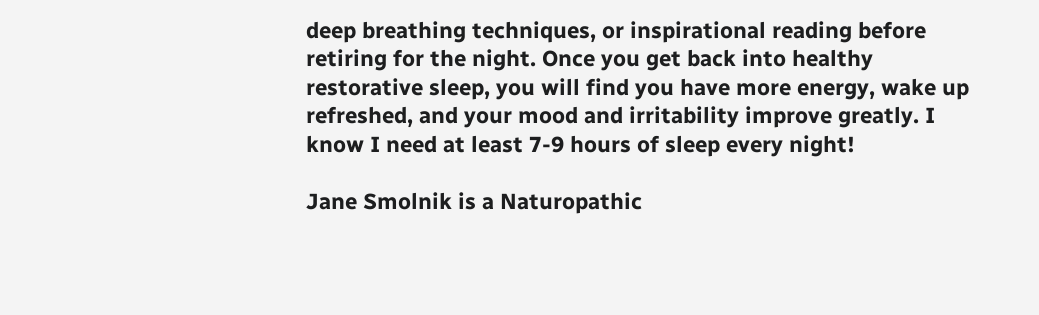deep breathing techniques, or inspirational reading before retiring for the night. Once you get back into healthy restorative sleep, you will find you have more energy, wake up refreshed, and your mood and irritability improve greatly. I know I need at least 7-9 hours of sleep every night!

Jane Smolnik is a Naturopathic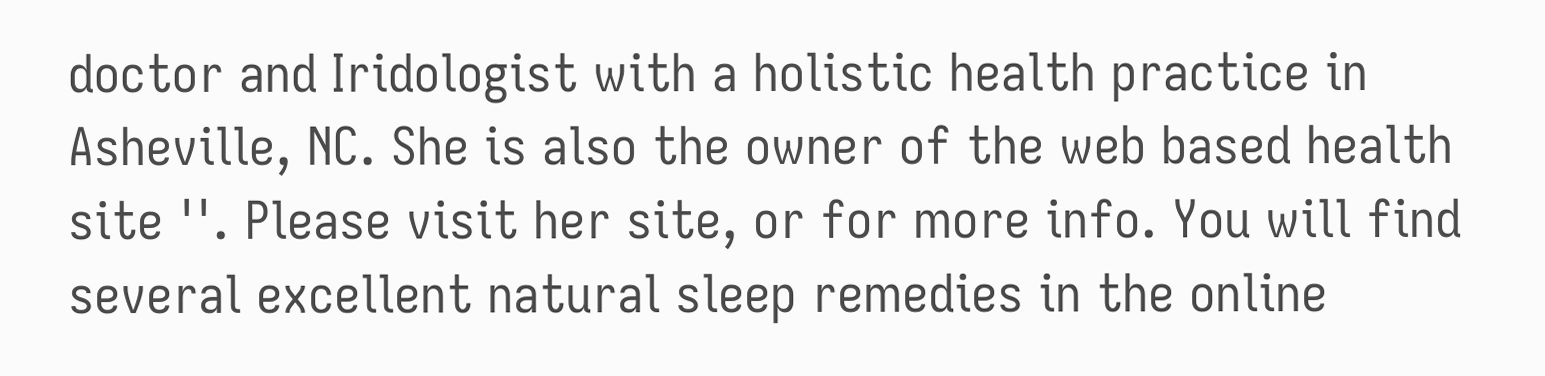doctor and Iridologist with a holistic health practice in Asheville, NC. She is also the owner of the web based health site ''. Please visit her site, or for more info. You will find several excellent natural sleep remedies in the online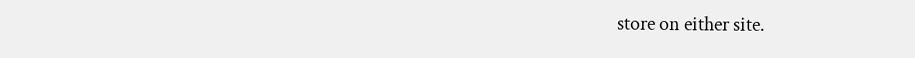store on either site.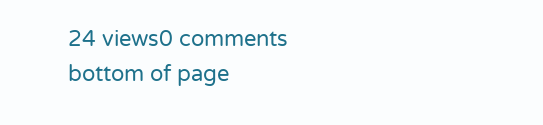24 views0 comments
bottom of page